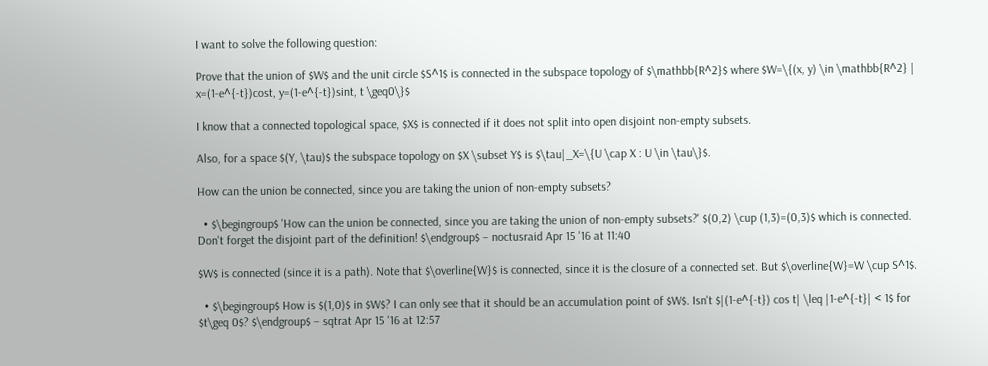I want to solve the following question:

Prove that the union of $W$ and the unit circle $S^1$ is connected in the subspace topology of $\mathbb{R^2}$ where $W=\{(x, y) \in \mathbb{R^2} | x=(1-e^{-t})cost, y=(1-e^{-t})sint, t \geq0\}$

I know that a connected topological space, $X$ is connected if it does not split into open disjoint non-empty subsets.

Also, for a space $(Y, \tau)$ the subspace topology on $X \subset Y$ is $\tau|_X=\{U \cap X : U \in \tau\}$.

How can the union be connected, since you are taking the union of non-empty subsets?

  • $\begingroup$ 'How can the union be connected, since you are taking the union of non-empty subsets?' $(0,2) \cup (1,3)=(0,3)$ which is connected. Don't forget the disjoint part of the definition! $\endgroup$ – noctusraid Apr 15 '16 at 11:40

$W$ is connected (since it is a path). Note that $\overline{W}$ is connected, since it is the closure of a connected set. But $\overline{W}=W \cup S^1$.

  • $\begingroup$ How is $(1,0)$ in $W$? I can only see that it should be an accumulation point of $W$. Isn't $|(1-e^{-t}) cos t| \leq |1-e^{-t}| < 1$ for $t\geq 0$? $\endgroup$ – sqtrat Apr 15 '16 at 12:57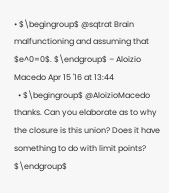• $\begingroup$ @sqtrat Brain malfunctioning and assuming that $e^0=0$. $\endgroup$ – Aloizio Macedo Apr 15 '16 at 13:44
  • $\begingroup$ @AloizioMacedo thanks. Can you elaborate as to why the closure is this union? Does it have something to do with limit points? $\endgroup$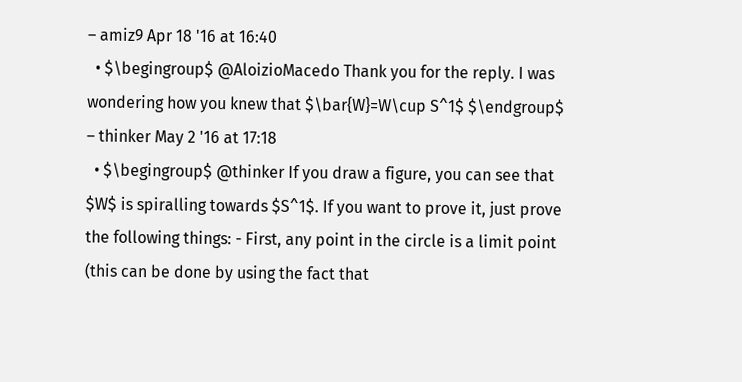– amiz9 Apr 18 '16 at 16:40
  • $\begingroup$ @AloizioMacedo Thank you for the reply. I was wondering how you knew that $\bar{W}=W\cup S^1$ $\endgroup$ – thinker May 2 '16 at 17:18
  • $\begingroup$ @thinker If you draw a figure, you can see that $W$ is spiralling towards $S^1$. If you want to prove it, just prove the following things: - First, any point in the circle is a limit point (this can be done by using the fact that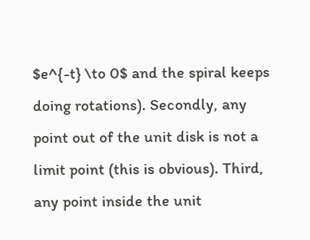$e^{-t} \to 0$ and the spiral keeps doing rotations). Secondly, any point out of the unit disk is not a limit point (this is obvious). Third, any point inside the unit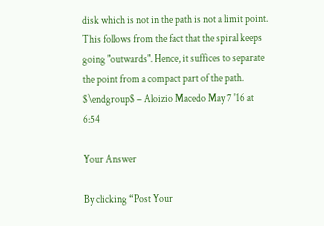disk which is not in the path is not a limit point. This follows from the fact that the spiral keeps going "outwards". Hence, it suffices to separate the point from a compact part of the path. $\endgroup$ – Aloizio Macedo May 7 '16 at 6:54

Your Answer

By clicking “Post Your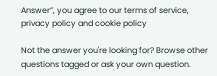Answer”, you agree to our terms of service, privacy policy and cookie policy

Not the answer you're looking for? Browse other questions tagged or ask your own question.